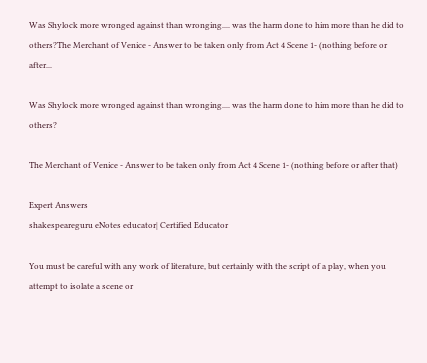Was Shylock more wronged against than wronging.... was the harm done to him more than he did to others?The Merchant of Venice - Answer to be taken only from Act 4 Scene 1- (nothing before or after...

Was Shylock more wronged against than wronging.... was the harm done to him more than he did to others?

The Merchant of Venice - Answer to be taken only from Act 4 Scene 1- (nothing before or after that)

Expert Answers
shakespeareguru eNotes educator| Certified Educator

You must be careful with any work of literature, but certainly with the script of a play, when you attempt to isolate a scene or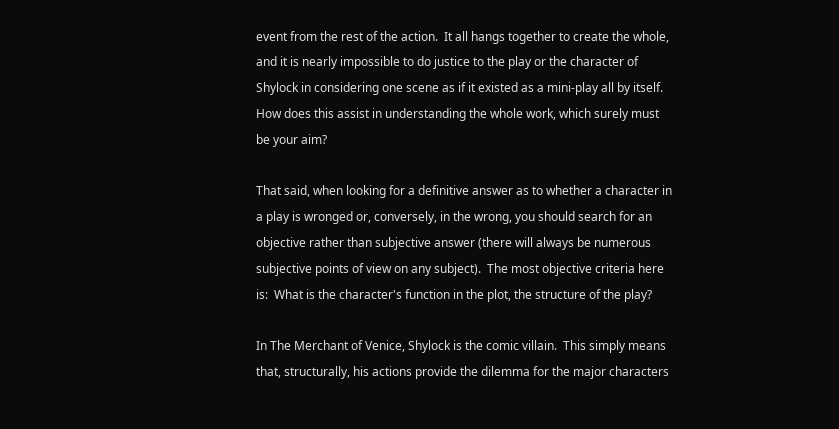event from the rest of the action.  It all hangs together to create the whole, and it is nearly impossible to do justice to the play or the character of Shylock in considering one scene as if it existed as a mini-play all by itself.  How does this assist in understanding the whole work, which surely must be your aim?

That said, when looking for a definitive answer as to whether a character in a play is wronged or, conversely, in the wrong, you should search for an objective rather than subjective answer (there will always be numerous subjective points of view on any subject).  The most objective criteria here is:  What is the character's function in the plot, the structure of the play?

In The Merchant of Venice, Shylock is the comic villain.  This simply means that, structurally, his actions provide the dilemma for the major characters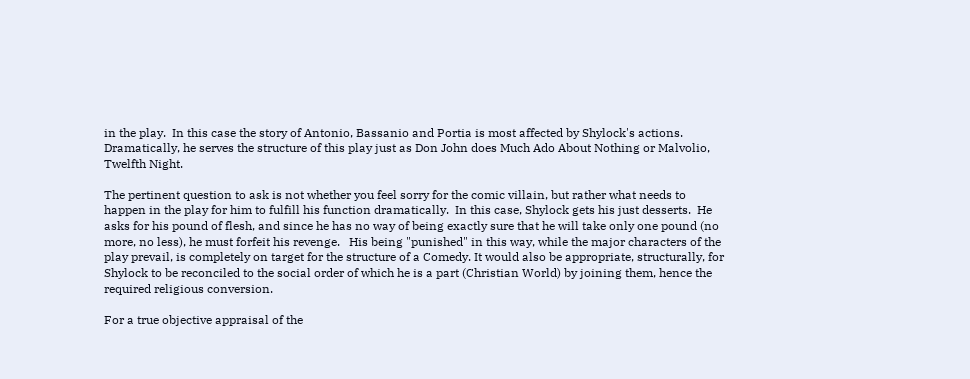in the play.  In this case the story of Antonio, Bassanio and Portia is most affected by Shylock's actions.  Dramatically, he serves the structure of this play just as Don John does Much Ado About Nothing or Malvolio, Twelfth Night.

The pertinent question to ask is not whether you feel sorry for the comic villain, but rather what needs to happen in the play for him to fulfill his function dramatically.  In this case, Shylock gets his just desserts.  He asks for his pound of flesh, and since he has no way of being exactly sure that he will take only one pound (no more, no less), he must forfeit his revenge.   His being "punished" in this way, while the major characters of the play prevail, is completely on target for the structure of a Comedy. It would also be appropriate, structurally, for Shylock to be reconciled to the social order of which he is a part (Christian World) by joining them, hence the required religious conversion.

For a true objective appraisal of the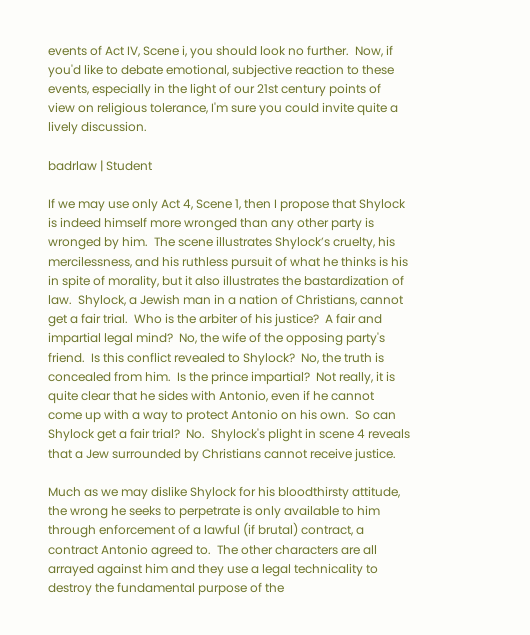events of Act IV, Scene i, you should look no further.  Now, if you'd like to debate emotional, subjective reaction to these events, especially in the light of our 21st century points of view on religious tolerance, I'm sure you could invite quite a lively discussion.

badrlaw | Student

If we may use only Act 4, Scene 1, then I propose that Shylock is indeed himself more wronged than any other party is wronged by him.  The scene illustrates Shylock’s cruelty, his mercilessness, and his ruthless pursuit of what he thinks is his in spite of morality, but it also illustrates the bastardization of law.  Shylock, a Jewish man in a nation of Christians, cannot get a fair trial.  Who is the arbiter of his justice?  A fair and impartial legal mind?  No, the wife of the opposing party's friend.  Is this conflict revealed to Shylock?  No, the truth is concealed from him.  Is the prince impartial?  Not really, it is quite clear that he sides with Antonio, even if he cannot come up with a way to protect Antonio on his own.  So can Shylock get a fair trial?  No.  Shylock's plight in scene 4 reveals that a Jew surrounded by Christians cannot receive justice.

Much as we may dislike Shylock for his bloodthirsty attitude, the wrong he seeks to perpetrate is only available to him through enforcement of a lawful (if brutal) contract, a contract Antonio agreed to.  The other characters are all arrayed against him and they use a legal technicality to destroy the fundamental purpose of the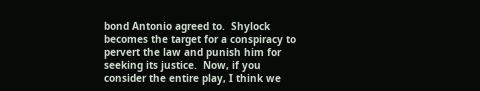bond Antonio agreed to.  Shylock becomes the target for a conspiracy to pervert the law and punish him for seeking its justice.  Now, if you consider the entire play, I think we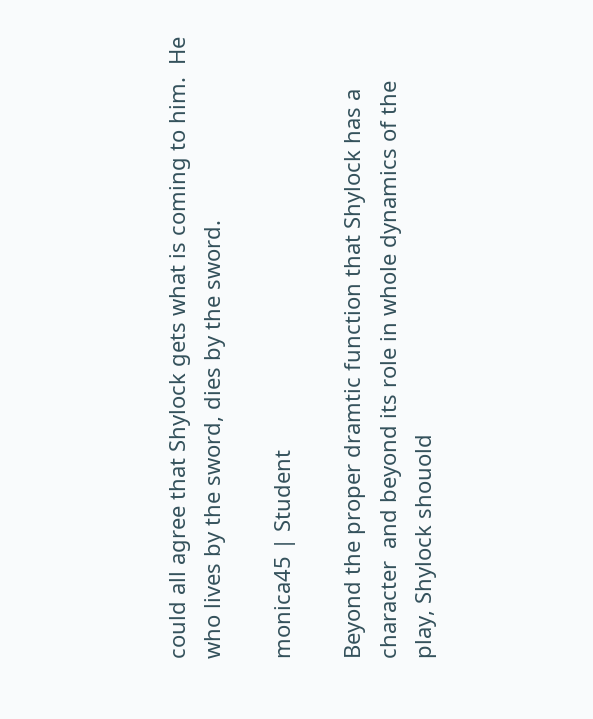could all agree that Shylock gets what is coming to him.  He who lives by the sword, dies by the sword.

monica45 | Student

Beyond the proper dramtic function that Shylock has a character  and beyond its role in whole dynamics of the play, Shylock shouold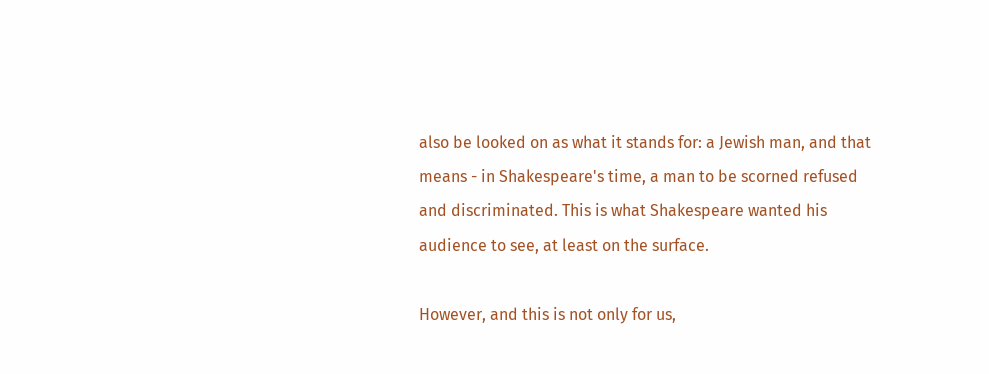also be looked on as what it stands for: a Jewish man, and that means - in Shakespeare's time, a man to be scorned refused and discriminated. This is what Shakespeare wanted his audience to see, at least on the surface.

However, and this is not only for us,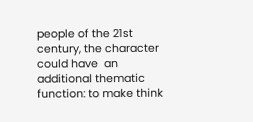people of the 21st century, the character could have  an additional thematic function: to make think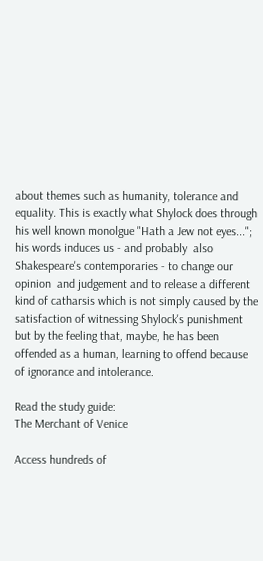about themes such as humanity, tolerance and equality. This is exactly what Shylock does through his well known monolgue "Hath a Jew not eyes..."; his words induces us - and probably  also Shakespeare's contemporaries - to change our opinion  and judgement and to release a different kind of catharsis which is not simply caused by the satisfaction of witnessing Shylock's punishment but by the feeling that, maybe, he has been offended as a human, learning to offend because of ignorance and intolerance.

Read the study guide:
The Merchant of Venice

Access hundreds of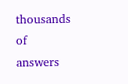thousands of answers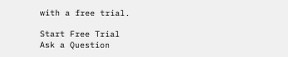with a free trial.

Start Free Trial
Ask a Question